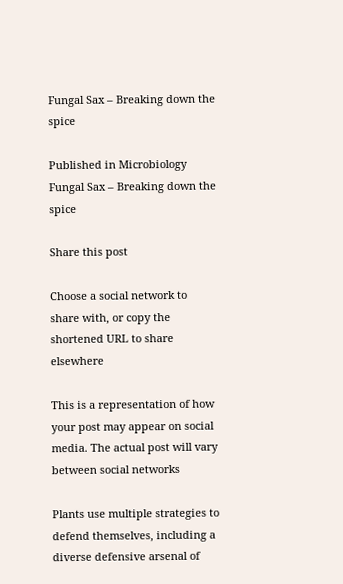Fungal Sax – Breaking down the spice

Published in Microbiology
Fungal Sax – Breaking down the spice

Share this post

Choose a social network to share with, or copy the shortened URL to share elsewhere

This is a representation of how your post may appear on social media. The actual post will vary between social networks

Plants use multiple strategies to defend themselves, including a diverse defensive arsenal of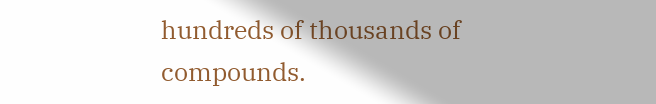hundreds of thousands of compounds.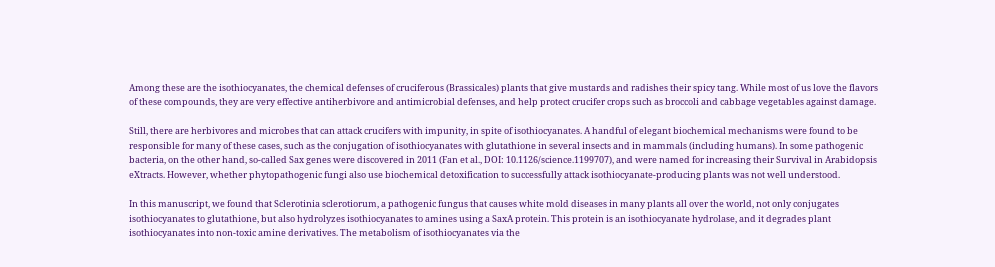Among these are the isothiocyanates, the chemical defenses of cruciferous (Brassicales) plants that give mustards and radishes their spicy tang. While most of us love the flavors of these compounds, they are very effective antiherbivore and antimicrobial defenses, and help protect crucifer crops such as broccoli and cabbage vegetables against damage.

Still, there are herbivores and microbes that can attack crucifers with impunity, in spite of isothiocyanates. A handful of elegant biochemical mechanisms were found to be responsible for many of these cases, such as the conjugation of isothiocyanates with glutathione in several insects and in mammals (including humans). In some pathogenic bacteria, on the other hand, so-called Sax genes were discovered in 2011 (Fan et al., DOI: 10.1126/science.1199707), and were named for increasing their Survival in Arabidopsis eXtracts. However, whether phytopathogenic fungi also use biochemical detoxification to successfully attack isothiocyanate-producing plants was not well understood.

In this manuscript, we found that Sclerotinia sclerotiorum, a pathogenic fungus that causes white mold diseases in many plants all over the world, not only conjugates isothiocyanates to glutathione, but also hydrolyzes isothiocyanates to amines using a SaxA protein. This protein is an isothiocyanate hydrolase, and it degrades plant isothiocyanates into non-toxic amine derivatives. The metabolism of isothiocyanates via the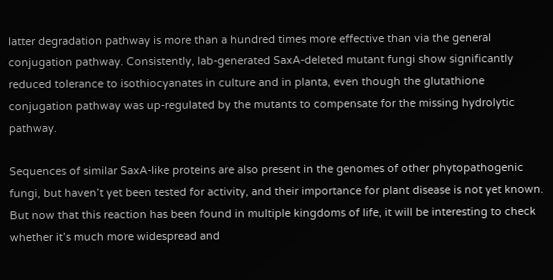latter degradation pathway is more than a hundred times more effective than via the general conjugation pathway. Consistently, lab-generated SaxA-deleted mutant fungi show significantly reduced tolerance to isothiocyanates in culture and in planta, even though the glutathione conjugation pathway was up-regulated by the mutants to compensate for the missing hydrolytic pathway.

Sequences of similar SaxA-like proteins are also present in the genomes of other phytopathogenic fungi, but haven’t yet been tested for activity, and their importance for plant disease is not yet known. But now that this reaction has been found in multiple kingdoms of life, it will be interesting to check whether it’s much more widespread and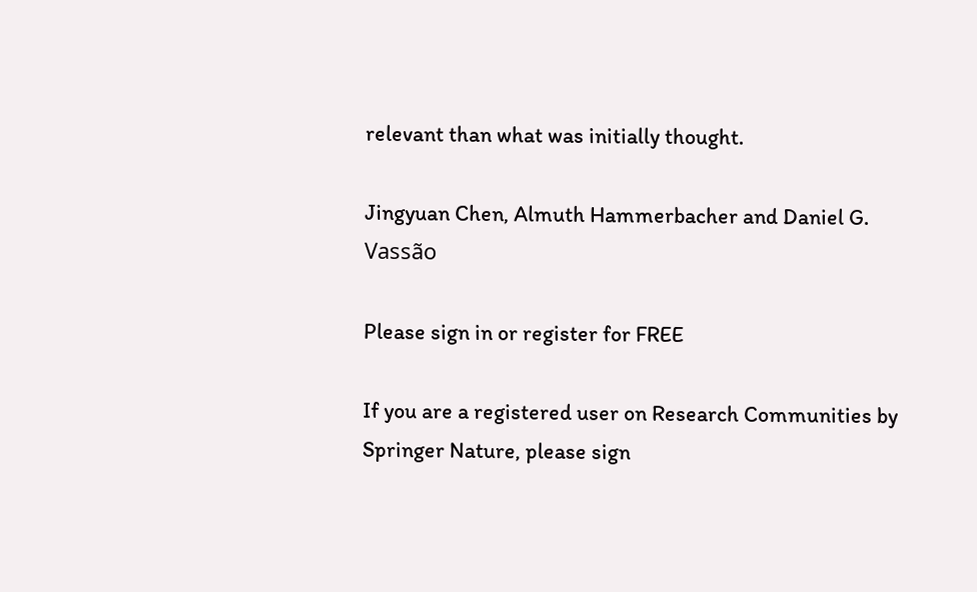relevant than what was initially thought.

Jingyuan Chen, Almuth Hammerbacher and Daniel G. Vassão

Please sign in or register for FREE

If you are a registered user on Research Communities by Springer Nature, please sign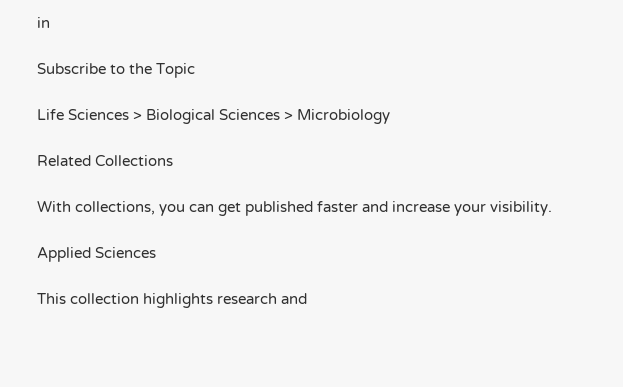in

Subscribe to the Topic

Life Sciences > Biological Sciences > Microbiology

Related Collections

With collections, you can get published faster and increase your visibility.

Applied Sciences

This collection highlights research and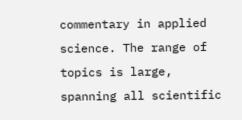commentary in applied science. The range of topics is large, spanning all scientific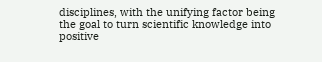disciplines, with the unifying factor being the goal to turn scientific knowledge into positive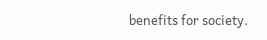benefits for society.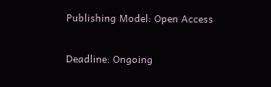Publishing Model: Open Access

Deadline: Ongoing